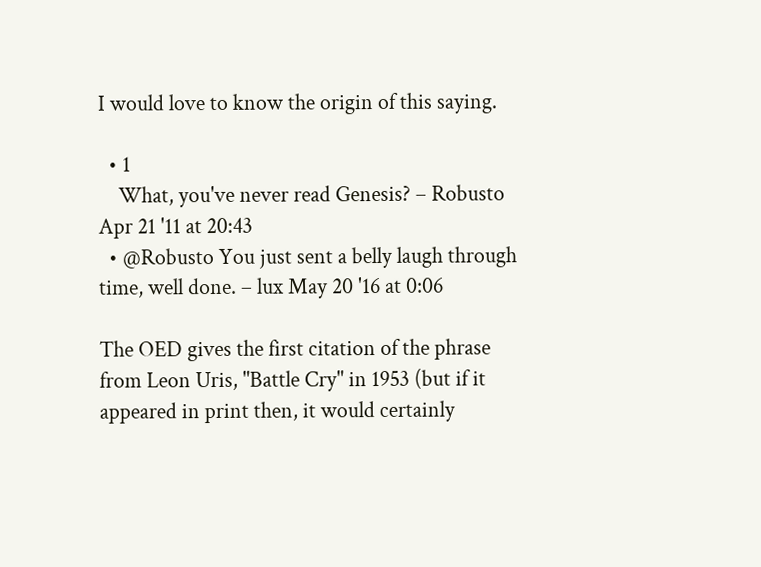I would love to know the origin of this saying.

  • 1
    What, you've never read Genesis? – Robusto Apr 21 '11 at 20:43
  • @Robusto You just sent a belly laugh through time, well done. – lux May 20 '16 at 0:06

The OED gives the first citation of the phrase from Leon Uris, "Battle Cry" in 1953 (but if it appeared in print then, it would certainly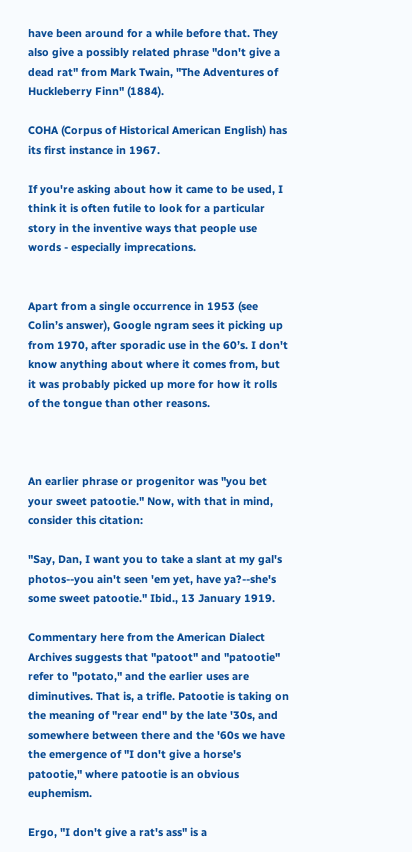have been around for a while before that. They also give a possibly related phrase "don't give a dead rat" from Mark Twain, "The Adventures of Huckleberry Finn" (1884).

COHA (Corpus of Historical American English) has its first instance in 1967.

If you're asking about how it came to be used, I think it is often futile to look for a particular story in the inventive ways that people use words - especially imprecations.


Apart from a single occurrence in 1953 (see Colin’s answer), Google ngram sees it picking up from 1970, after sporadic use in the 60’s. I don't know anything about where it comes from, but it was probably picked up more for how it rolls of the tongue than other reasons.



An earlier phrase or progenitor was "you bet your sweet patootie." Now, with that in mind, consider this citation:

"Say, Dan, I want you to take a slant at my gal's photos--you ain't seen 'em yet, have ya?--she's some sweet patootie." Ibid., 13 January 1919.

Commentary here from the American Dialect Archives suggests that "patoot" and "patootie" refer to "potato," and the earlier uses are diminutives. That is, a trifle. Patootie is taking on the meaning of "rear end" by the late '30s, and somewhere between there and the '60s we have the emergence of "I don't give a horse's patootie," where patootie is an obvious euphemism.

Ergo, "I don't give a rat's ass" is a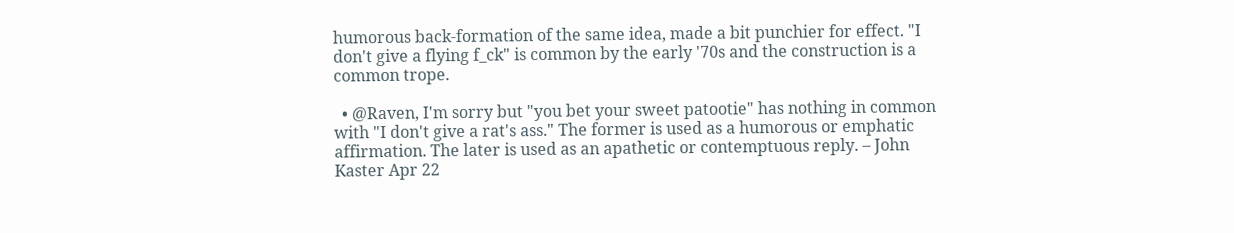humorous back-formation of the same idea, made a bit punchier for effect. "I don't give a flying f_ck" is common by the early '70s and the construction is a common trope.

  • @Raven, I'm sorry but "you bet your sweet patootie" has nothing in common with "I don't give a rat's ass." The former is used as a humorous or emphatic affirmation. The later is used as an apathetic or contemptuous reply. – John Kaster Apr 22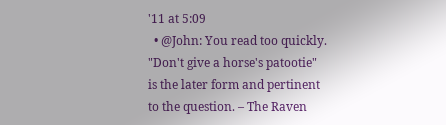'11 at 5:09
  • @John: You read too quickly. "Don't give a horse's patootie" is the later form and pertinent to the question. – The Raven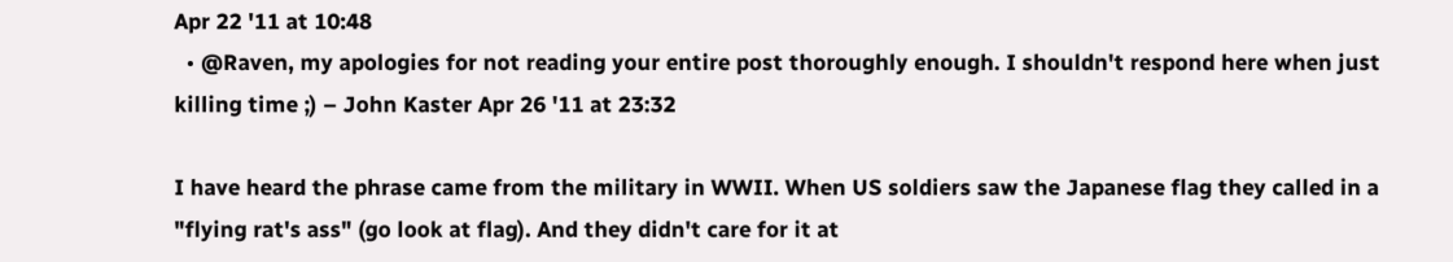Apr 22 '11 at 10:48
  • @Raven, my apologies for not reading your entire post thoroughly enough. I shouldn't respond here when just killing time ;) – John Kaster Apr 26 '11 at 23:32

I have heard the phrase came from the military in WWII. When US soldiers saw the Japanese flag they called in a "flying rat's ass" (go look at flag). And they didn't care for it at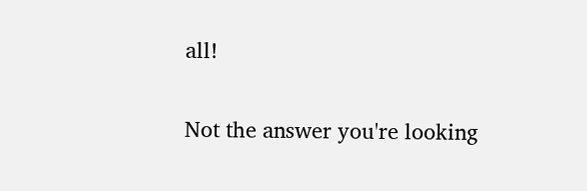all!

Not the answer you're looking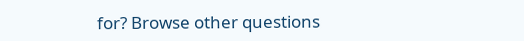for? Browse other questions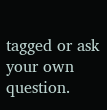tagged or ask your own question.